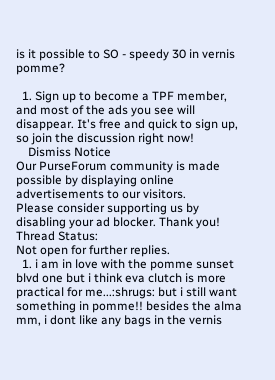is it possible to SO - speedy 30 in vernis pomme?

  1. Sign up to become a TPF member, and most of the ads you see will disappear. It's free and quick to sign up, so join the discussion right now!
    Dismiss Notice
Our PurseForum community is made possible by displaying online advertisements to our visitors.
Please consider supporting us by disabling your ad blocker. Thank you!
Thread Status:
Not open for further replies.
  1. i am in love with the pomme sunset blvd one but i think eva clutch is more practical for me...:shrugs: but i still want something in pomme!! besides the alma mm, i dont like any bags in the vernis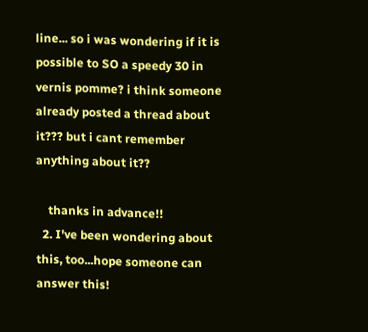line... so i was wondering if it is possible to SO a speedy 30 in vernis pomme? i think someone already posted a thread about it??? but i cant remember anything about it??

    thanks in advance!!
  2. I've been wondering about this, too...hope someone can answer this!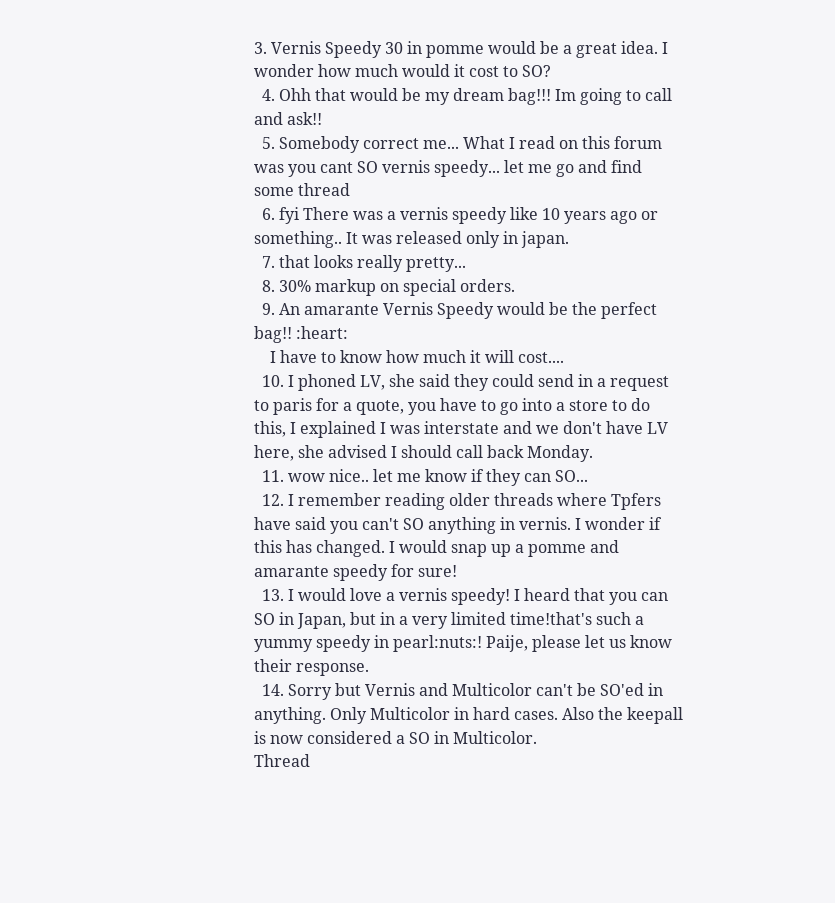3. Vernis Speedy 30 in pomme would be a great idea. I wonder how much would it cost to SO?
  4. Ohh that would be my dream bag!!! Im going to call and ask!!
  5. Somebody correct me... What I read on this forum was you cant SO vernis speedy... let me go and find some thread
  6. fyi There was a vernis speedy like 10 years ago or something.. It was released only in japan.
  7. that looks really pretty...
  8. 30% markup on special orders.
  9. An amarante Vernis Speedy would be the perfect bag!! :heart:
    I have to know how much it will cost....
  10. I phoned LV, she said they could send in a request to paris for a quote, you have to go into a store to do this, I explained I was interstate and we don't have LV here, she advised I should call back Monday.
  11. wow nice.. let me know if they can SO...
  12. I remember reading older threads where Tpfers have said you can't SO anything in vernis. I wonder if this has changed. I would snap up a pomme and amarante speedy for sure!
  13. I would love a vernis speedy! I heard that you can SO in Japan, but in a very limited time!that's such a yummy speedy in pearl:nuts:! Paije, please let us know their response.
  14. Sorry but Vernis and Multicolor can't be SO'ed in anything. Only Multicolor in hard cases. Also the keepall is now considered a SO in Multicolor.
Thread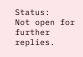Status:
Not open for further replies.